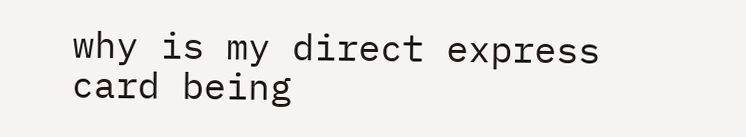why is my direct express card being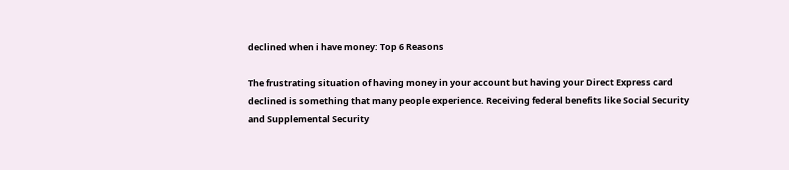declined when i have money: Top 6 Reasons

The frustrating situation of having money in your account but having your Direct Express card declined is something that many people experience. Receiving federal benefits like Social Security and Supplemental Security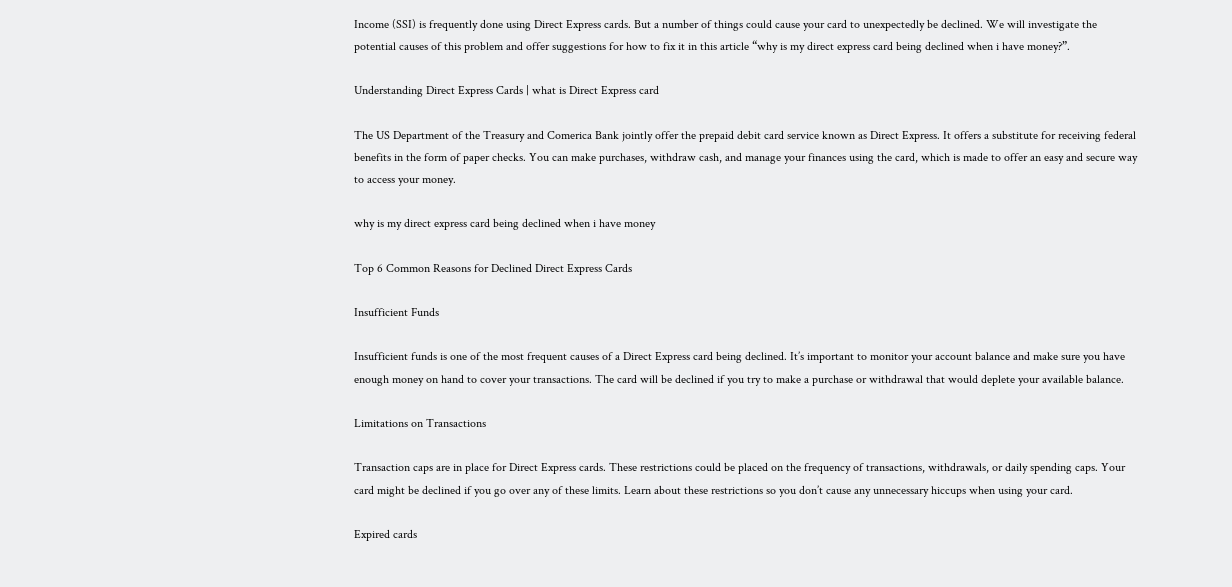Income (SSI) is frequently done using Direct Express cards. But a number of things could cause your card to unexpectedly be declined. We will investigate the potential causes of this problem and offer suggestions for how to fix it in this article “why is my direct express card being declined when i have money?”.

Understanding Direct Express Cards | what is Direct Express card

The US Department of the Treasury and Comerica Bank jointly offer the prepaid debit card service known as Direct Express. It offers a substitute for receiving federal benefits in the form of paper checks. You can make purchases, withdraw cash, and manage your finances using the card, which is made to offer an easy and secure way to access your money.

why is my direct express card being declined when i have money

Top 6 Common Reasons for Declined Direct Express Cards

Insufficient Funds

Insufficient funds is one of the most frequent causes of a Direct Express card being declined. It’s important to monitor your account balance and make sure you have enough money on hand to cover your transactions. The card will be declined if you try to make a purchase or withdrawal that would deplete your available balance.

Limitations on Transactions

Transaction caps are in place for Direct Express cards. These restrictions could be placed on the frequency of transactions, withdrawals, or daily spending caps. Your card might be declined if you go over any of these limits. Learn about these restrictions so you don’t cause any unnecessary hiccups when using your card.

Expired cards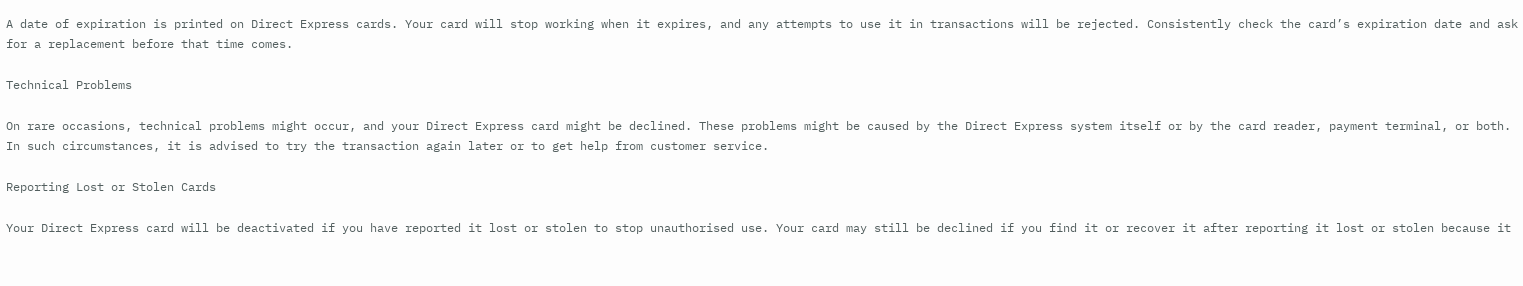A date of expiration is printed on Direct Express cards. Your card will stop working when it expires, and any attempts to use it in transactions will be rejected. Consistently check the card’s expiration date and ask for a replacement before that time comes.

Technical Problems

On rare occasions, technical problems might occur, and your Direct Express card might be declined. These problems might be caused by the Direct Express system itself or by the card reader, payment terminal, or both. In such circumstances, it is advised to try the transaction again later or to get help from customer service.

Reporting Lost or Stolen Cards

Your Direct Express card will be deactivated if you have reported it lost or stolen to stop unauthorised use. Your card may still be declined if you find it or recover it after reporting it lost or stolen because it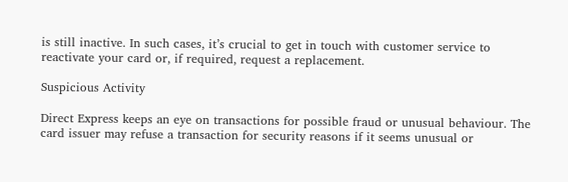is still inactive. In such cases, it’s crucial to get in touch with customer service to reactivate your card or, if required, request a replacement.

Suspicious Activity

Direct Express keeps an eye on transactions for possible fraud or unusual behaviour. The card issuer may refuse a transaction for security reasons if it seems unusual or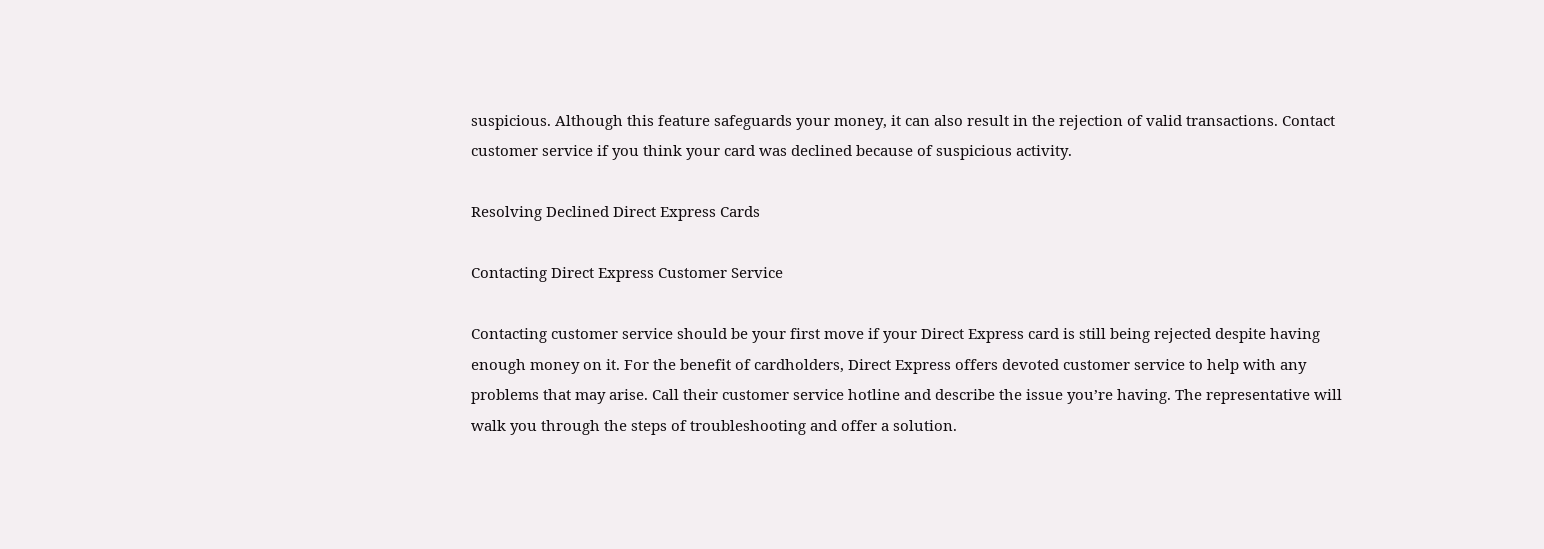suspicious. Although this feature safeguards your money, it can also result in the rejection of valid transactions. Contact customer service if you think your card was declined because of suspicious activity.

Resolving Declined Direct Express Cards

Contacting Direct Express Customer Service

Contacting customer service should be your first move if your Direct Express card is still being rejected despite having enough money on it. For the benefit of cardholders, Direct Express offers devoted customer service to help with any problems that may arise. Call their customer service hotline and describe the issue you’re having. The representative will walk you through the steps of troubleshooting and offer a solution.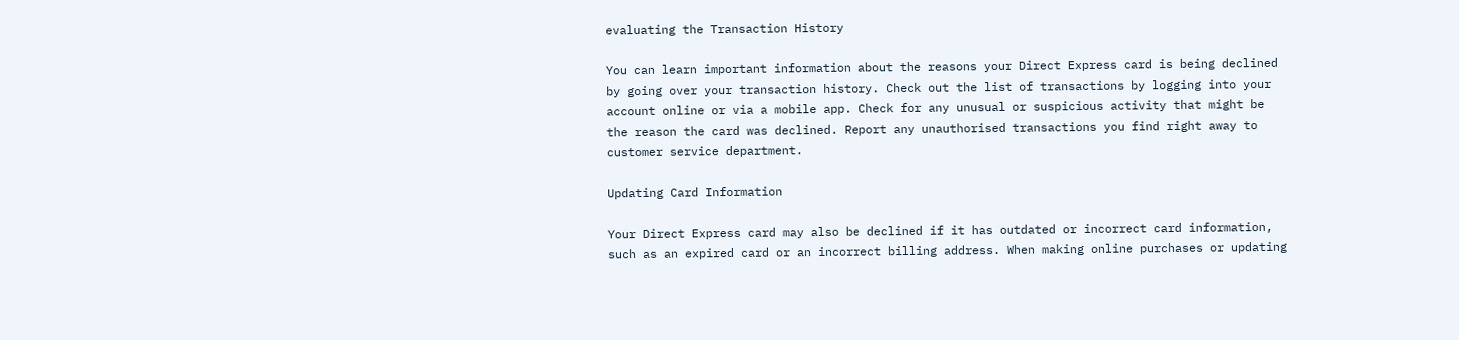evaluating the Transaction History

You can learn important information about the reasons your Direct Express card is being declined by going over your transaction history. Check out the list of transactions by logging into your account online or via a mobile app. Check for any unusual or suspicious activity that might be the reason the card was declined. Report any unauthorised transactions you find right away to customer service department.

Updating Card Information

Your Direct Express card may also be declined if it has outdated or incorrect card information, such as an expired card or an incorrect billing address. When making online purchases or updating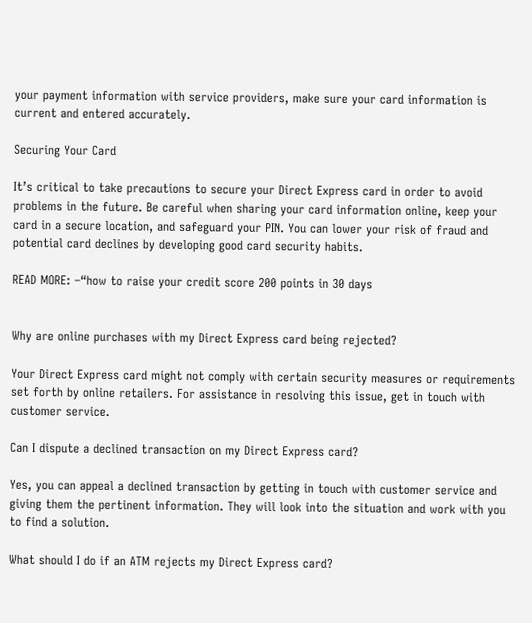your payment information with service providers, make sure your card information is current and entered accurately.

Securing Your Card

It’s critical to take precautions to secure your Direct Express card in order to avoid problems in the future. Be careful when sharing your card information online, keep your card in a secure location, and safeguard your PIN. You can lower your risk of fraud and potential card declines by developing good card security habits.

READ MORE: –“how to raise your credit score 200 points in 30 days


Why are online purchases with my Direct Express card being rejected?

Your Direct Express card might not comply with certain security measures or requirements set forth by online retailers. For assistance in resolving this issue, get in touch with customer service.

Can I dispute a declined transaction on my Direct Express card?

Yes, you can appeal a declined transaction by getting in touch with customer service and giving them the pertinent information. They will look into the situation and work with you to find a solution.

What should I do if an ATM rejects my Direct Express card?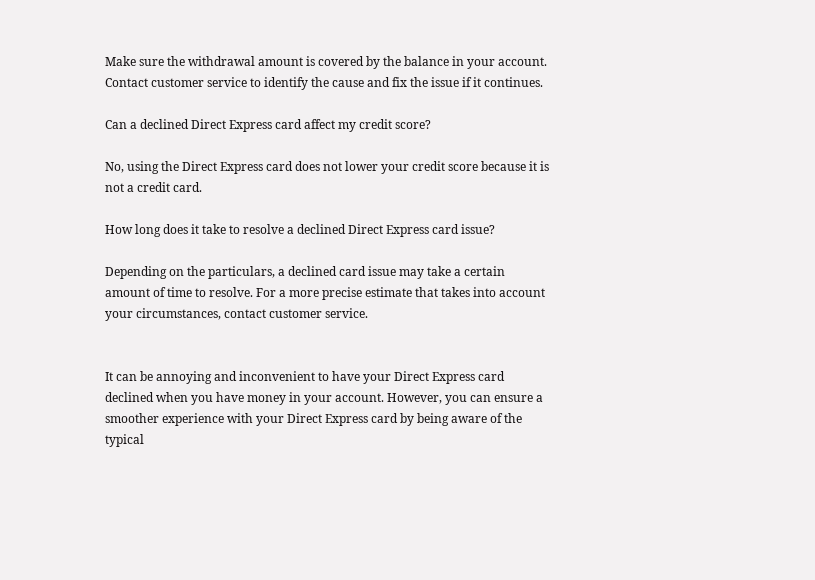Make sure the withdrawal amount is covered by the balance in your account. Contact customer service to identify the cause and fix the issue if it continues.

Can a declined Direct Express card affect my credit score?

No, using the Direct Express card does not lower your credit score because it is not a credit card.

How long does it take to resolve a declined Direct Express card issue?

Depending on the particulars, a declined card issue may take a certain amount of time to resolve. For a more precise estimate that takes into account your circumstances, contact customer service.


It can be annoying and inconvenient to have your Direct Express card declined when you have money in your account. However, you can ensure a smoother experience with your Direct Express card by being aware of the typical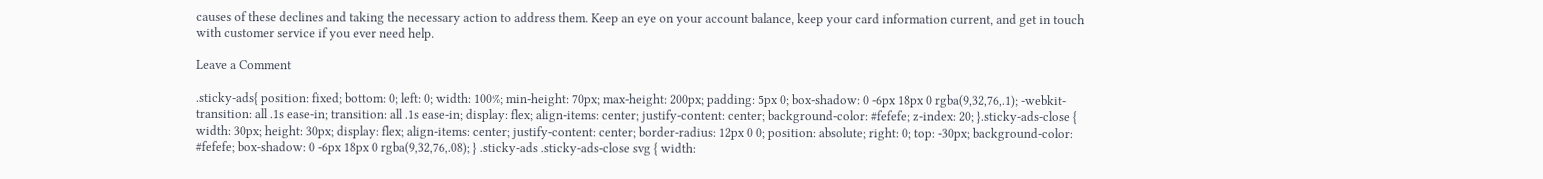causes of these declines and taking the necessary action to address them. Keep an eye on your account balance, keep your card information current, and get in touch with customer service if you ever need help.

Leave a Comment

.sticky-ads{ position: fixed; bottom: 0; left: 0; width: 100%; min-height: 70px; max-height: 200px; padding: 5px 0; box-shadow: 0 -6px 18px 0 rgba(9,32,76,.1); -webkit-transition: all .1s ease-in; transition: all .1s ease-in; display: flex; align-items: center; justify-content: center; background-color: #fefefe; z-index: 20; }.sticky-ads-close { width: 30px; height: 30px; display: flex; align-items: center; justify-content: center; border-radius: 12px 0 0; position: absolute; right: 0; top: -30px; background-color: #fefefe; box-shadow: 0 -6px 18px 0 rgba(9,32,76,.08); } .sticky-ads .sticky-ads-close svg { width: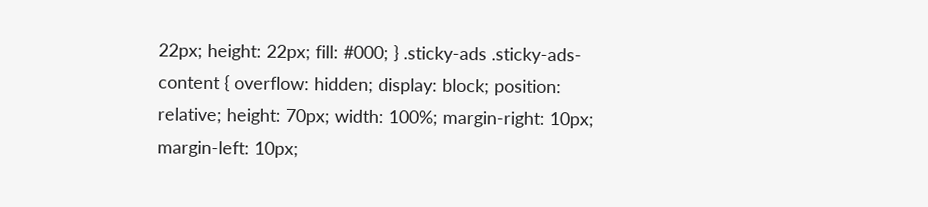22px; height: 22px; fill: #000; } .sticky-ads .sticky-ads-content { overflow: hidden; display: block; position: relative; height: 70px; width: 100%; margin-right: 10px; margin-left: 10px;